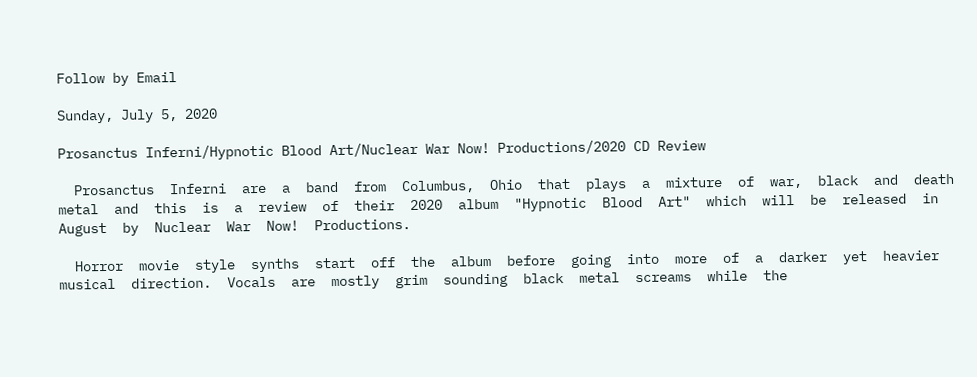Follow by Email

Sunday, July 5, 2020

Prosanctus Inferni/Hypnotic Blood Art/Nuclear War Now! Productions/2020 CD Review

  Prosanctus  Inferni  are  a  band  from  Columbus,  Ohio  that  plays  a  mixture  of  war,  black  and  death  metal  and  this  is  a  review  of  their  2020  album  "Hypnotic  Blood  Art"  which  will  be  released  in  August  by  Nuclear  War  Now!  Productions.

  Horror  movie  style  synths  start  off  the  album  before  going  into  more  of  a  darker  yet  heavier  musical  direction.  Vocals  are  mostly  grim  sounding  black  metal  screams  while  the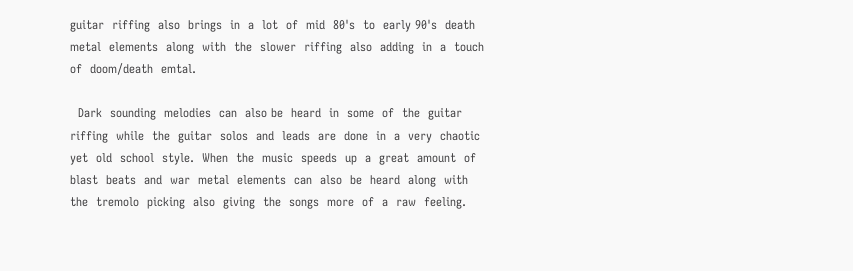guitar  riffing  also  brings  in  a  lot  of  mid  80's  to  early 90's  death  metal  elements  along  with  the  slower  riffing  also  adding  in  a  touch  of  doom/death  emtal.

  Dark  sounding  melodies  can  also be  heard  in  some  of  the  guitar  riffing  while  the  guitar  solos  and  leads  are  done  in  a  very  chaotic  yet  old  school  style.  When  the  music  speeds  up  a  great  amount  of  blast  beats  and  war  metal  elements  can  also  be  heard  along  with  the  tremolo  picking  also  giving  the  songs  more  of  a  raw  feeling.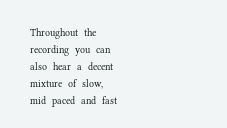Throughout  the  recording  you  can  also  hear  a  decent  mixture  of  slow,  mid  paced  and  fast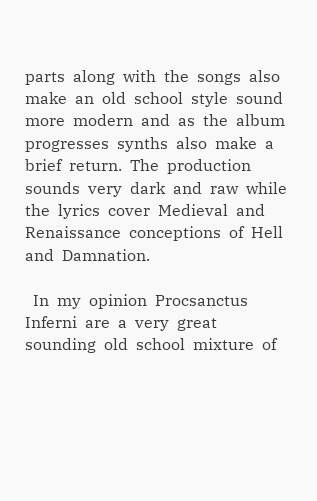parts  along  with  the  songs  also  make  an  old  school  style  sound  more  modern  and  as  the  album  progresses  synths  also  make  a  brief  return.  The  production  sounds  very  dark  and  raw  while  the  lyrics  cover  Medieval  and  Renaissance  conceptions  of  Hell  and  Damnation.

  In  my  opinion  Procsanctus  Inferni  are  a  very  great  sounding  old  school  mixture  of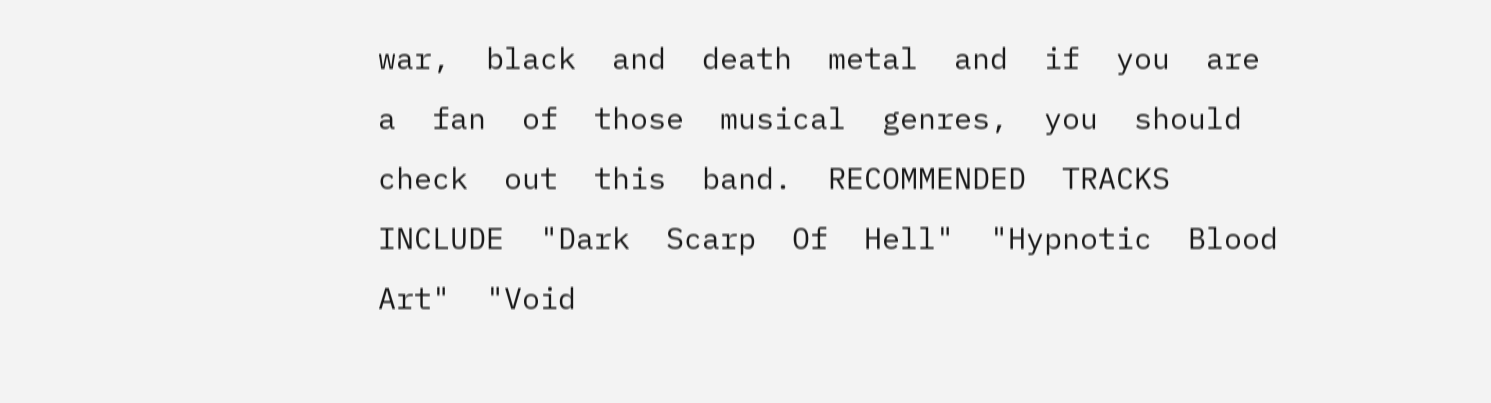war,  black  and  death  metal  and  if  you  are  a  fan  of  those  musical  genres,  you  should  check  out  this  band.  RECOMMENDED  TRACKS  INCLUDE  "Dark  Scarp  Of  Hell"  "Hypnotic  Blood  Art"  "Void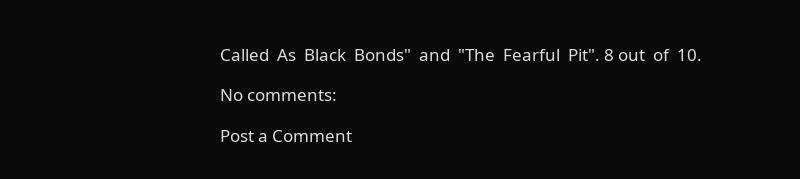Called  As  Black  Bonds"  and  "The  Fearful  Pit". 8 out  of  10.

No comments:

Post a Comment